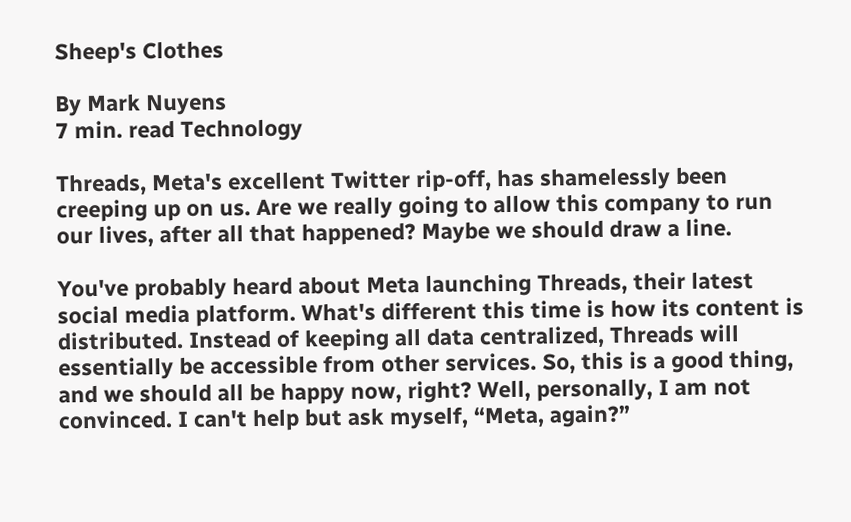Sheep's Clothes

By Mark Nuyens
7 min. read Technology

Threads, Meta's excellent Twitter rip-off, has shamelessly been creeping up on us. Are we really going to allow this company to run our lives, after all that happened? Maybe we should draw a line.

You've probably heard about Meta launching Threads, their latest social media platform. What's different this time is how its content is distributed. Instead of keeping all data centralized, Threads will essentially be accessible from other services. So, this is a good thing, and we should all be happy now, right? Well, personally, I am not convinced. I can't help but ask myself, “Meta, again?”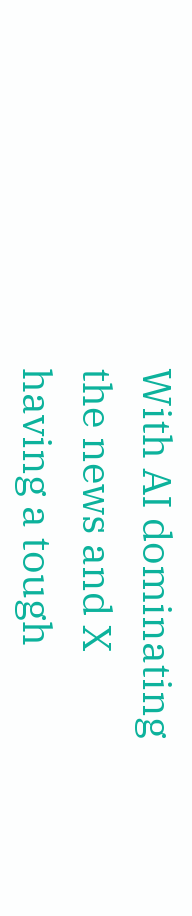With AI dominating the news and X having a tough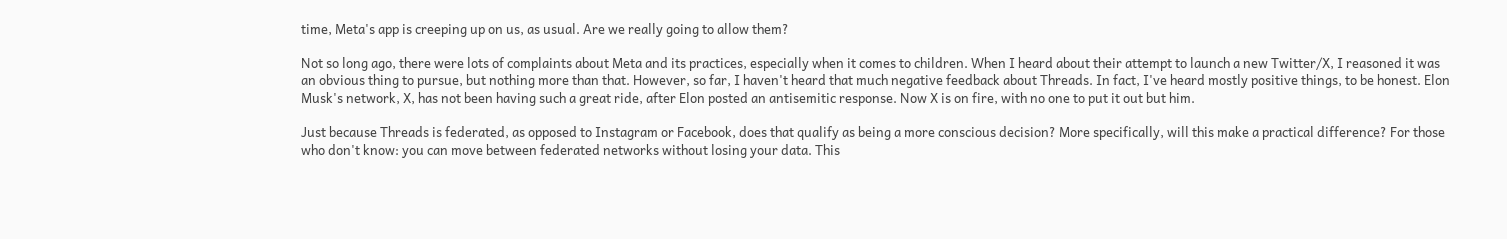time, Meta's app is creeping up on us, as usual. Are we really going to allow them?

Not so long ago, there were lots of complaints about Meta and its practices, especially when it comes to children. When I heard about their attempt to launch a new Twitter/X, I reasoned it was an obvious thing to pursue, but nothing more than that. However, so far, I haven't heard that much negative feedback about Threads. In fact, I've heard mostly positive things, to be honest. Elon Musk's network, X, has not been having such a great ride, after Elon posted an antisemitic response. Now X is on fire, with no one to put it out but him.

Just because Threads is federated, as opposed to Instagram or Facebook, does that qualify as being a more conscious decision? More specifically, will this make a practical difference? For those who don't know: you can move between federated networks without losing your data. This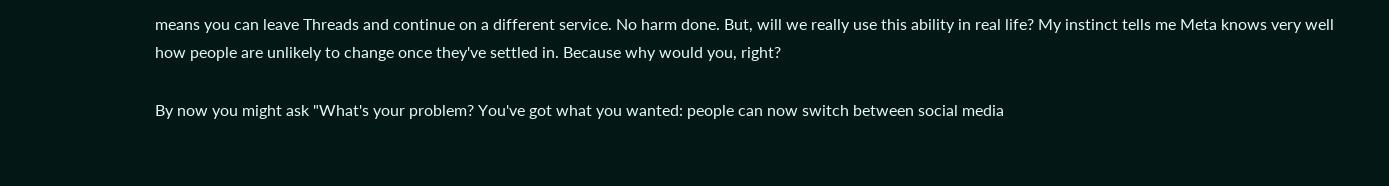means you can leave Threads and continue on a different service. No harm done. But, will we really use this ability in real life? My instinct tells me Meta knows very well how people are unlikely to change once they've settled in. Because why would you, right?

By now you might ask "What's your problem? You've got what you wanted: people can now switch between social media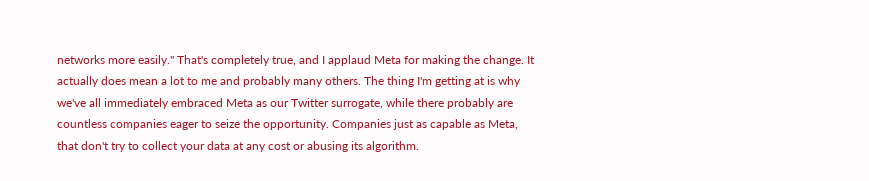networks more easily." That's completely true, and I applaud Meta for making the change. It actually does mean a lot to me and probably many others. The thing I'm getting at is why we've all immediately embraced Meta as our Twitter surrogate, while there probably are countless companies eager to seize the opportunity. Companies just as capable as Meta, that don't try to collect your data at any cost or abusing its algorithm.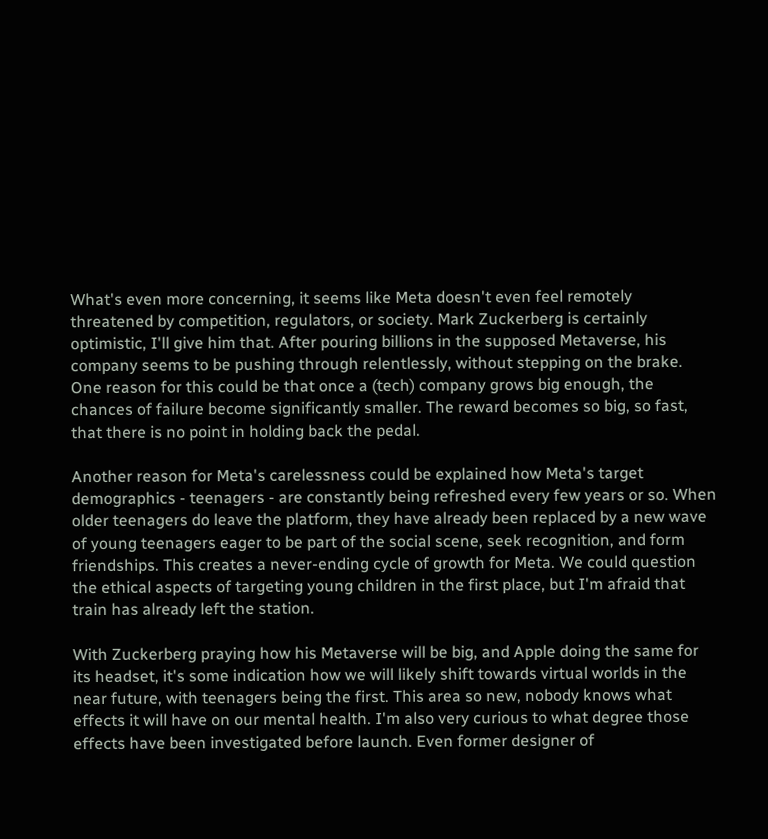What's even more concerning, it seems like Meta doesn't even feel remotely threatened by competition, regulators, or society. Mark Zuckerberg is certainly optimistic, I'll give him that. After pouring billions in the supposed Metaverse, his company seems to be pushing through relentlessly, without stepping on the brake. One reason for this could be that once a (tech) company grows big enough, the chances of failure become significantly smaller. The reward becomes so big, so fast, that there is no point in holding back the pedal.

Another reason for Meta's carelessness could be explained how Meta's target demographics - teenagers - are constantly being refreshed every few years or so. When older teenagers do leave the platform, they have already been replaced by a new wave of young teenagers eager to be part of the social scene, seek recognition, and form friendships. This creates a never-ending cycle of growth for Meta. We could question the ethical aspects of targeting young children in the first place, but I'm afraid that train has already left the station.

With Zuckerberg praying how his Metaverse will be big, and Apple doing the same for its headset, it's some indication how we will likely shift towards virtual worlds in the near future, with teenagers being the first. This area so new, nobody knows what effects it will have on our mental health. I'm also very curious to what degree those effects have been investigated before launch. Even former designer of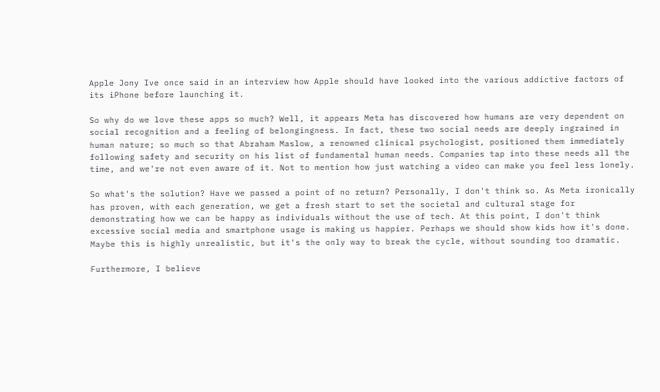Apple Jony Ive once said in an interview how Apple should have looked into the various addictive factors of its iPhone before launching it.

So why do we love these apps so much? Well, it appears Meta has discovered how humans are very dependent on social recognition and a feeling of belongingness. In fact, these two social needs are deeply ingrained in human nature; so much so that Abraham Maslow, a renowned clinical psychologist, positioned them immediately following safety and security on his list of fundamental human needs. Companies tap into these needs all the time, and we're not even aware of it. Not to mention how just watching a video can make you feel less lonely.

So what's the solution? Have we passed a point of no return? Personally, I don't think so. As Meta ironically has proven, with each generation, we get a fresh start to set the societal and cultural stage for demonstrating how we can be happy as individuals without the use of tech. At this point, I don't think excessive social media and smartphone usage is making us happier. Perhaps we should show kids how it's done. Maybe this is highly unrealistic, but it's the only way to break the cycle, without sounding too dramatic.

Furthermore, I believe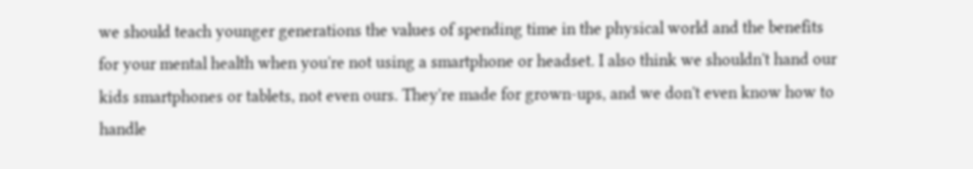we should teach younger generations the values of spending time in the physical world and the benefits for your mental health when you're not using a smartphone or headset. I also think we shouldn't hand our kids smartphones or tablets, not even ours. They're made for grown-ups, and we don't even know how to handle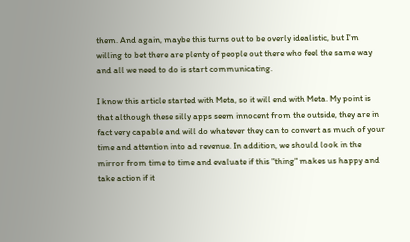them. And again, maybe this turns out to be overly idealistic, but I'm willing to bet there are plenty of people out there who feel the same way and all we need to do is start communicating.

I know this article started with Meta, so it will end with Meta. My point is that although these silly apps seem innocent from the outside, they are in fact very capable and will do whatever they can to convert as much of your time and attention into ad revenue. In addition, we should look in the mirror from time to time and evaluate if this "thing" makes us happy and take action if it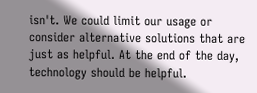isn't. We could limit our usage or consider alternative solutions that are just as helpful. At the end of the day, technology should be helpful.